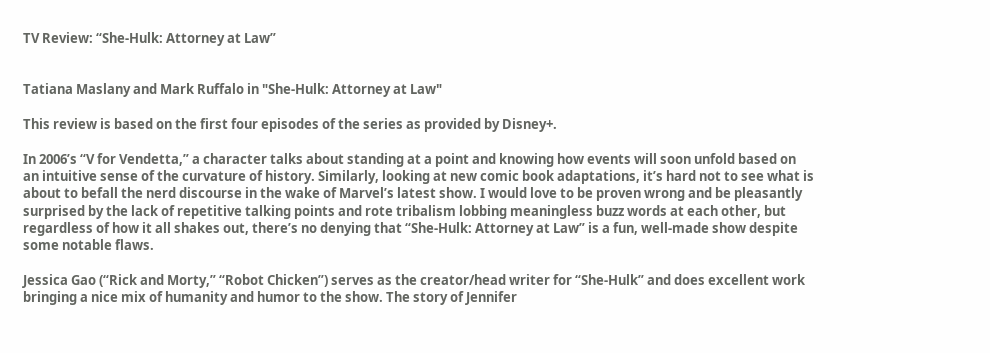TV Review: “She-Hulk: Attorney at Law”


Tatiana Maslany and Mark Ruffalo in "She-Hulk: Attorney at Law"

This review is based on the first four episodes of the series as provided by Disney+.

In 2006’s “V for Vendetta,” a character talks about standing at a point and knowing how events will soon unfold based on an intuitive sense of the curvature of history. Similarly, looking at new comic book adaptations, it’s hard not to see what is about to befall the nerd discourse in the wake of Marvel’s latest show. I would love to be proven wrong and be pleasantly surprised by the lack of repetitive talking points and rote tribalism lobbing meaningless buzz words at each other, but regardless of how it all shakes out, there’s no denying that “She-Hulk: Attorney at Law” is a fun, well-made show despite some notable flaws.

Jessica Gao (“Rick and Morty,” “Robot Chicken”) serves as the creator/head writer for “She-Hulk” and does excellent work bringing a nice mix of humanity and humor to the show. The story of Jennifer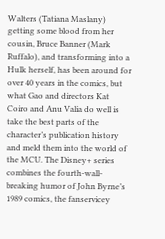Walters (Tatiana Maslany) getting some blood from her cousin, Bruce Banner (Mark Ruffalo), and transforming into a Hulk herself, has been around for over 40 years in the comics, but what Gao and directors Kat Coiro and Anu Valia do well is take the best parts of the character’s publication history and meld them into the world of the MCU. The Disney+ series combines the fourth-wall-breaking humor of John Byrne’s 1989 comics, the fanservicey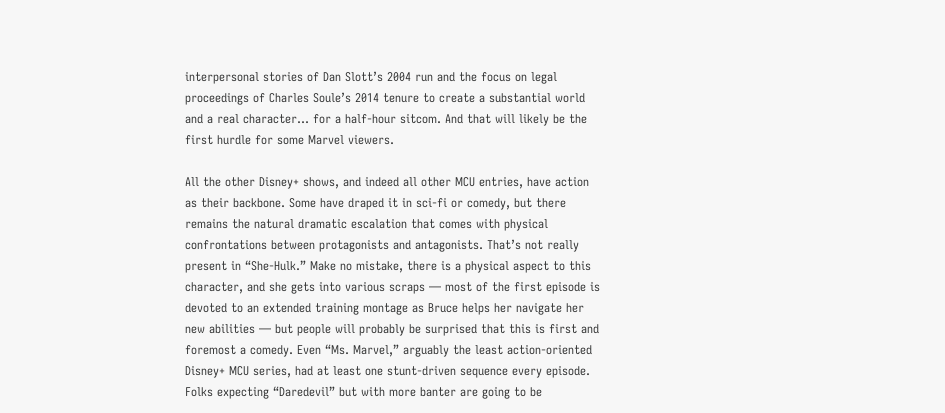interpersonal stories of Dan Slott’s 2004 run and the focus on legal proceedings of Charles Soule’s 2014 tenure to create a substantial world and a real character… for a half-hour sitcom. And that will likely be the first hurdle for some Marvel viewers.

All the other Disney+ shows, and indeed all other MCU entries, have action as their backbone. Some have draped it in sci-fi or comedy, but there remains the natural dramatic escalation that comes with physical confrontations between protagonists and antagonists. That’s not really present in “She-Hulk.” Make no mistake, there is a physical aspect to this character, and she gets into various scraps — most of the first episode is devoted to an extended training montage as Bruce helps her navigate her new abilities — but people will probably be surprised that this is first and foremost a comedy. Even “Ms. Marvel,” arguably the least action-oriented Disney+ MCU series, had at least one stunt-driven sequence every episode. Folks expecting “Daredevil” but with more banter are going to be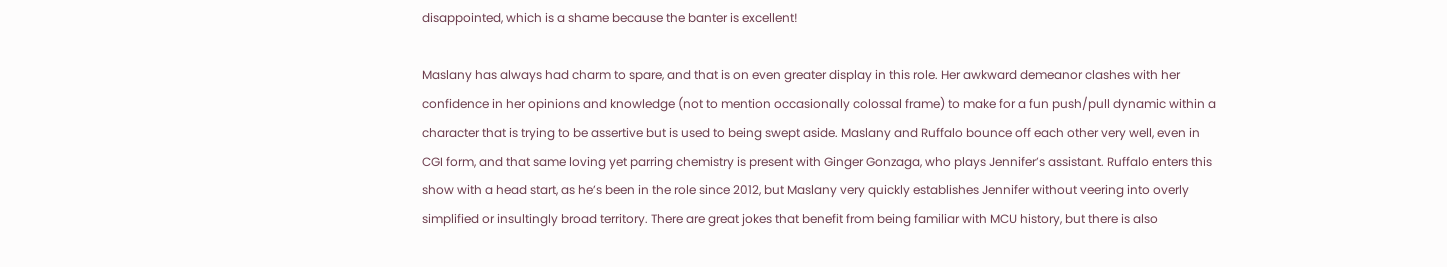disappointed, which is a shame because the banter is excellent!

Maslany has always had charm to spare, and that is on even greater display in this role. Her awkward demeanor clashes with her confidence in her opinions and knowledge (not to mention occasionally colossal frame) to make for a fun push/pull dynamic within a character that is trying to be assertive but is used to being swept aside. Maslany and Ruffalo bounce off each other very well, even in CGI form, and that same loving yet parring chemistry is present with Ginger Gonzaga, who plays Jennifer’s assistant. Ruffalo enters this show with a head start, as he’s been in the role since 2012, but Maslany very quickly establishes Jennifer without veering into overly simplified or insultingly broad territory. There are great jokes that benefit from being familiar with MCU history, but there is also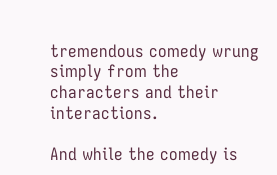tremendous comedy wrung simply from the characters and their interactions.

And while the comedy is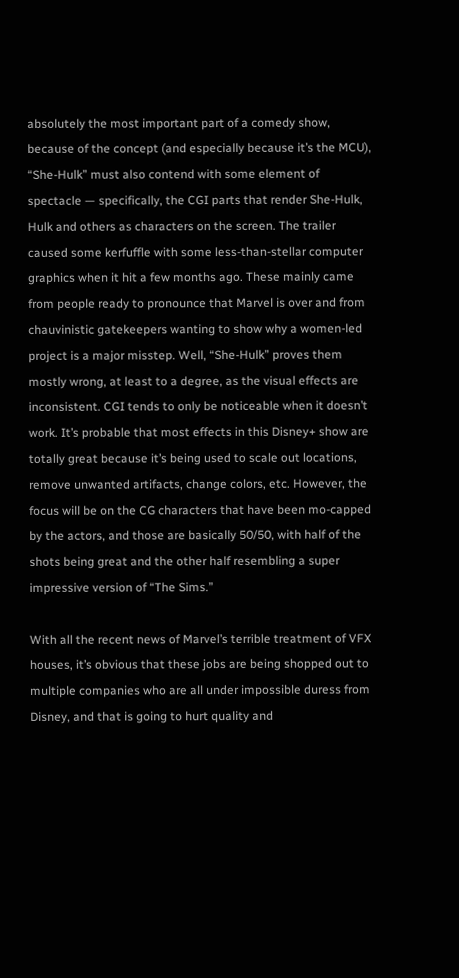absolutely the most important part of a comedy show, because of the concept (and especially because it’s the MCU), “She-Hulk” must also contend with some element of spectacle — specifically, the CGI parts that render She-Hulk, Hulk and others as characters on the screen. The trailer caused some kerfuffle with some less-than-stellar computer graphics when it hit a few months ago. These mainly came from people ready to pronounce that Marvel is over and from chauvinistic gatekeepers wanting to show why a women-led project is a major misstep. Well, “She-Hulk” proves them mostly wrong, at least to a degree, as the visual effects are inconsistent. CGI tends to only be noticeable when it doesn’t work. It’s probable that most effects in this Disney+ show are totally great because it’s being used to scale out locations, remove unwanted artifacts, change colors, etc. However, the focus will be on the CG characters that have been mo-capped by the actors, and those are basically 50/50, with half of the shots being great and the other half resembling a super impressive version of “The Sims.”

With all the recent news of Marvel’s terrible treatment of VFX houses, it’s obvious that these jobs are being shopped out to multiple companies who are all under impossible duress from Disney, and that is going to hurt quality and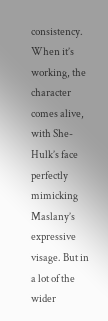consistency. When it’s working, the character comes alive, with She-Hulk’s face perfectly mimicking Maslany’s expressive visage. But in a lot of the wider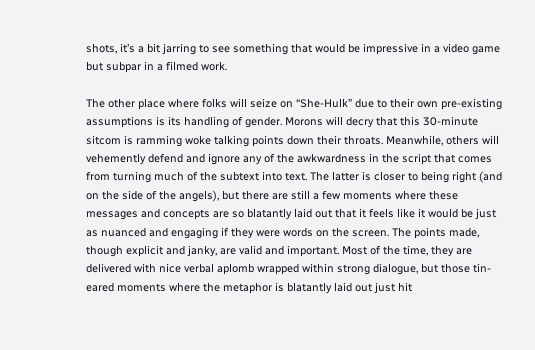shots, it’s a bit jarring to see something that would be impressive in a video game but subpar in a filmed work.

The other place where folks will seize on “She-Hulk” due to their own pre-existing assumptions is its handling of gender. Morons will decry that this 30-minute sitcom is ramming woke talking points down their throats. Meanwhile, others will vehemently defend and ignore any of the awkwardness in the script that comes from turning much of the subtext into text. The latter is closer to being right (and on the side of the angels), but there are still a few moments where these messages and concepts are so blatantly laid out that it feels like it would be just as nuanced and engaging if they were words on the screen. The points made, though explicit and janky, are valid and important. Most of the time, they are delivered with nice verbal aplomb wrapped within strong dialogue, but those tin-eared moments where the metaphor is blatantly laid out just hit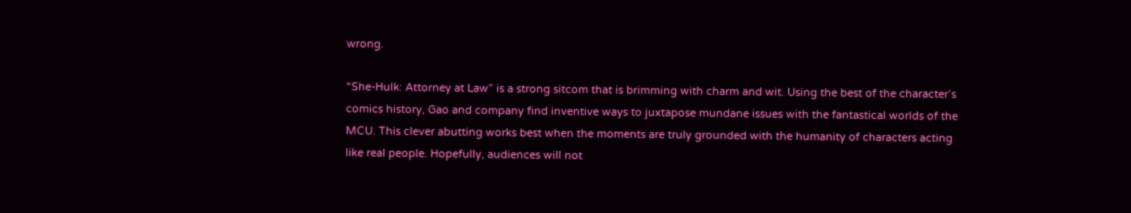wrong.

“She-Hulk: Attorney at Law” is a strong sitcom that is brimming with charm and wit. Using the best of the character’s comics history, Gao and company find inventive ways to juxtapose mundane issues with the fantastical worlds of the MCU. This clever abutting works best when the moments are truly grounded with the humanity of characters acting like real people. Hopefully, audiences will not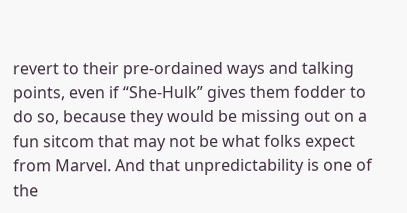revert to their pre-ordained ways and talking points, even if “She-Hulk” gives them fodder to do so, because they would be missing out on a fun sitcom that may not be what folks expect from Marvel. And that unpredictability is one of the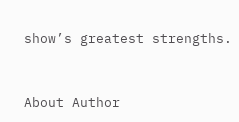show’s greatest strengths.


About Author